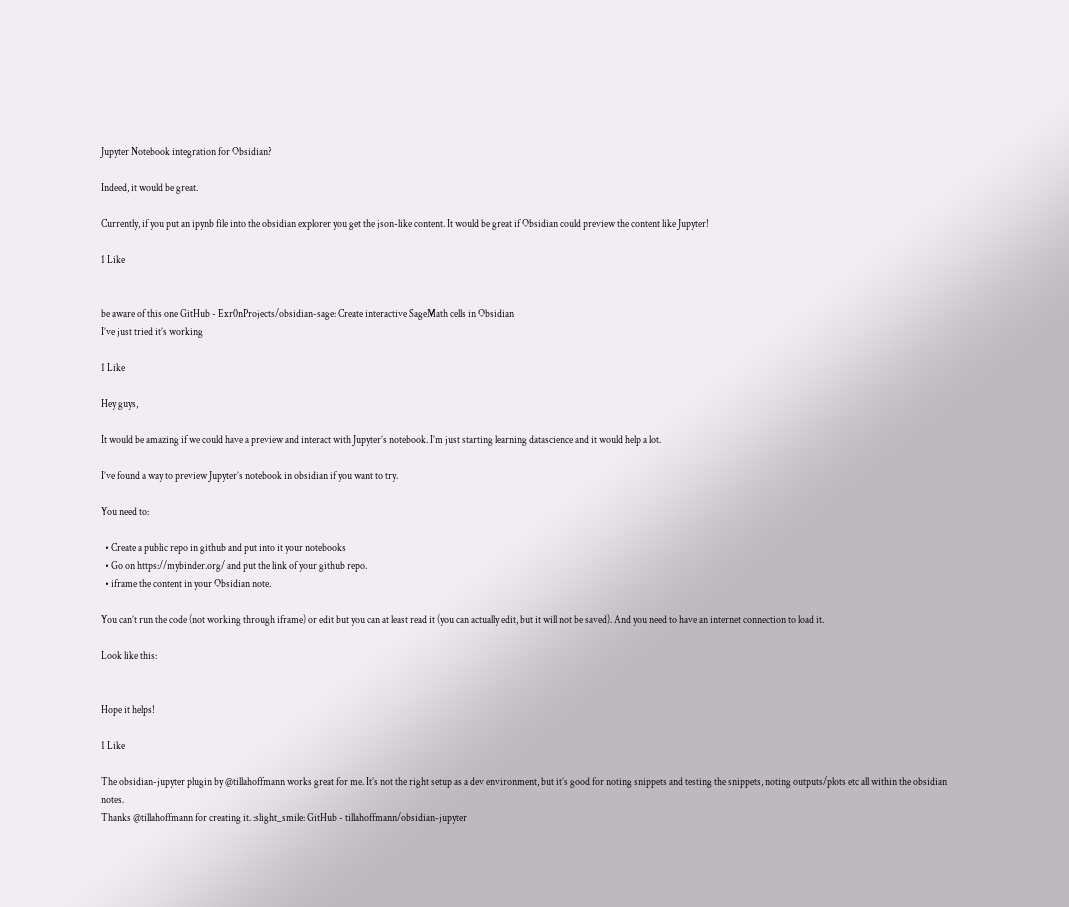Jupyter Notebook integration for Obsidian?

Indeed, it would be great.

Currently, if you put an ipynb file into the obsidian explorer you get the json-like content. It would be great if Obsidian could preview the content like Jupyter!

1 Like


be aware of this one GitHub - Exr0nProjects/obsidian-sage: Create interactive SageMath cells in Obsidian
I’ve just tried it’s working

1 Like

Hey guys,

It would be amazing if we could have a preview and interact with Jupyter’s notebook. I’m just starting learning datascience and it would help a lot.

I’ve found a way to preview Jupyter’s notebook in obsidian if you want to try.

You need to:

  • Create a public repo in github and put into it your notebooks
  • Go on https://mybinder.org/ and put the link of your github repo.
  • iframe the content in your Obsidian note.

You can’t run the code (not working through iframe) or edit but you can at least read it (you can actually edit, but it will not be saved). And you need to have an internet connection to load it.

Look like this:


Hope it helps!

1 Like

The obsidian-jupyter plugin by @tillahoffmann works great for me. It’s not the right setup as a dev environment, but it’s good for noting snippets and testing the snippets, noting outputs/plots etc all within the obsidian notes.
Thanks @tillahoffmann for creating it. :slight_smile: GitHub - tillahoffmann/obsidian-jupyter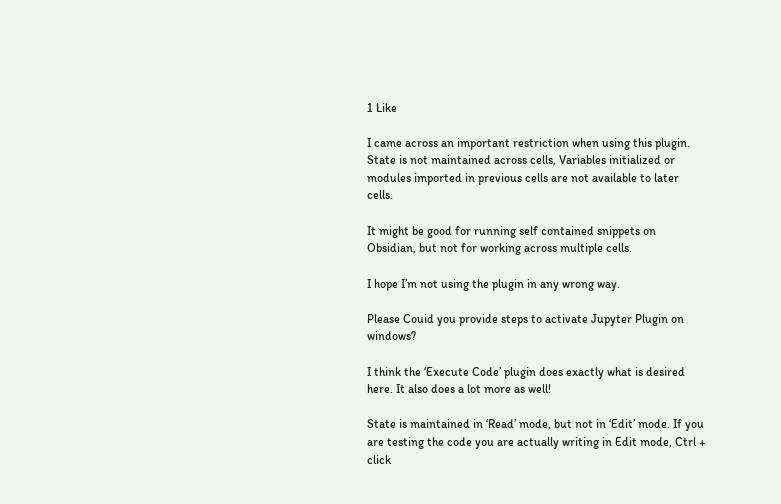1 Like

I came across an important restriction when using this plugin.
State is not maintained across cells, Variables initialized or modules imported in previous cells are not available to later cells.

It might be good for running self contained snippets on Obsidian, but not for working across multiple cells.

I hope I’m not using the plugin in any wrong way.

Please Couid you provide steps to activate Jupyter Plugin on windows?

I think the ‘Execute Code’ plugin does exactly what is desired here. It also does a lot more as well!

State is maintained in ‘Read’ mode, but not in ‘Edit’ mode. If you are testing the code you are actually writing in Edit mode, Ctrl + click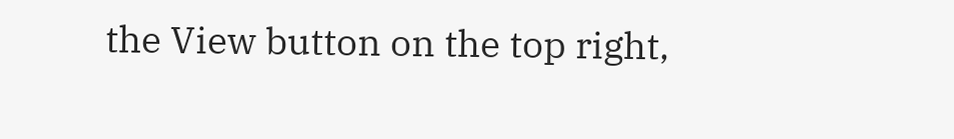the View button on the top right,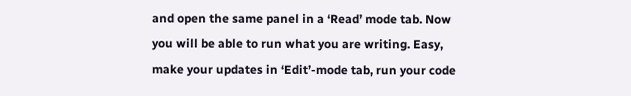and open the same panel in a ‘Read’ mode tab. Now you will be able to run what you are writing. Easy, make your updates in ‘Edit’-mode tab, run your code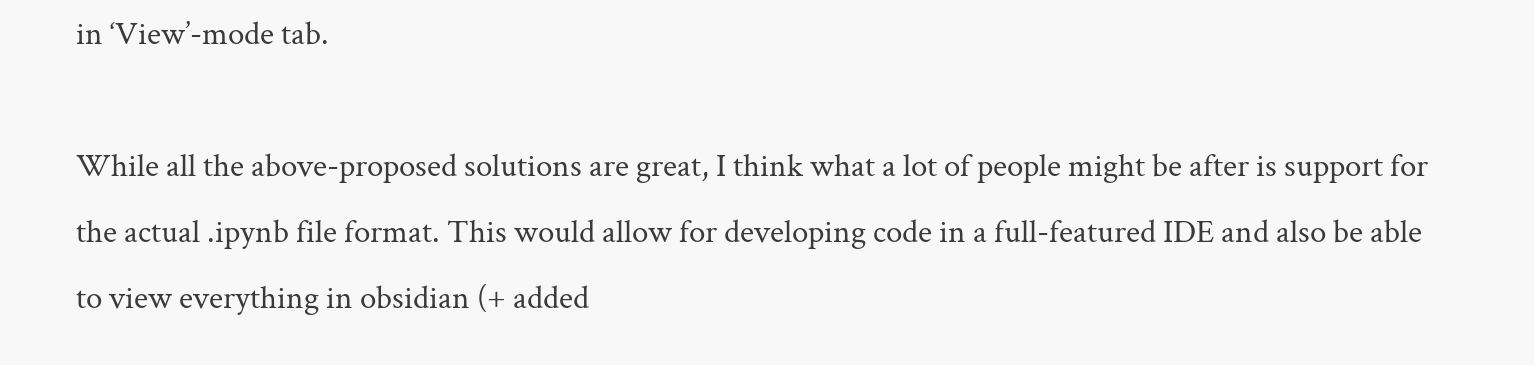in ‘View’-mode tab.

While all the above-proposed solutions are great, I think what a lot of people might be after is support for the actual .ipynb file format. This would allow for developing code in a full-featured IDE and also be able to view everything in obsidian (+ added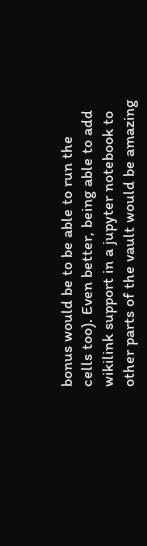bonus would be to be able to run the cells too). Even better, being able to add wikilink support in a jupyter notebook to other parts of the vault would be amazing